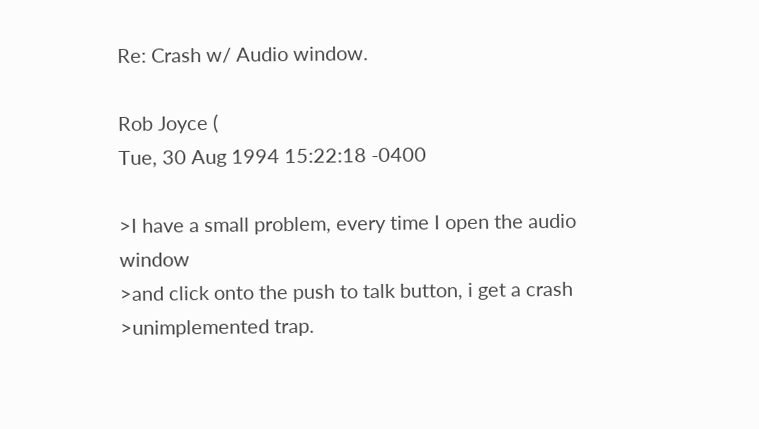Re: Crash w/ Audio window.

Rob Joyce (
Tue, 30 Aug 1994 15:22:18 -0400

>I have a small problem, every time I open the audio window
>and click onto the push to talk button, i get a crash
>unimplemented trap.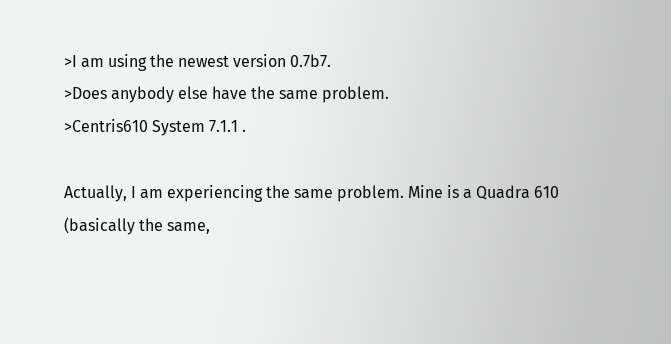>I am using the newest version 0.7b7.
>Does anybody else have the same problem.
>Centris610 System 7.1.1 .

Actually, I am experiencing the same problem. Mine is a Quadra 610
(basically the same,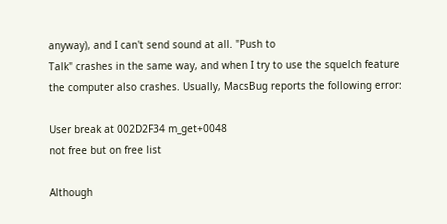anyway), and I can't send sound at all. "Push to
Talk" crashes in the same way, and when I try to use the squelch feature
the computer also crashes. Usually, MacsBug reports the following error:

User break at 002D2F34 m_get+0048
not free but on free list

Although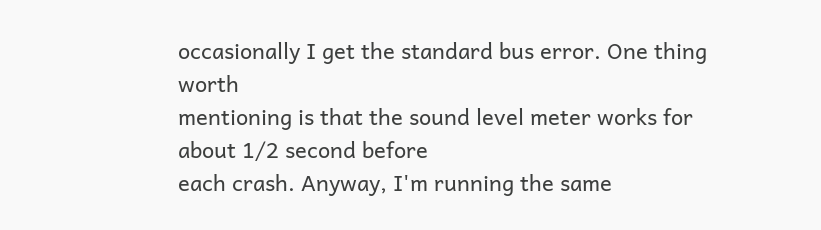occasionally I get the standard bus error. One thing worth
mentioning is that the sound level meter works for about 1/2 second before
each crash. Anyway, I'm running the same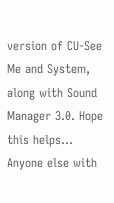version of CU-See Me and System,
along with Sound Manager 3.0. Hope this helps... Anyone else with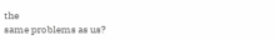the
same problems as us?